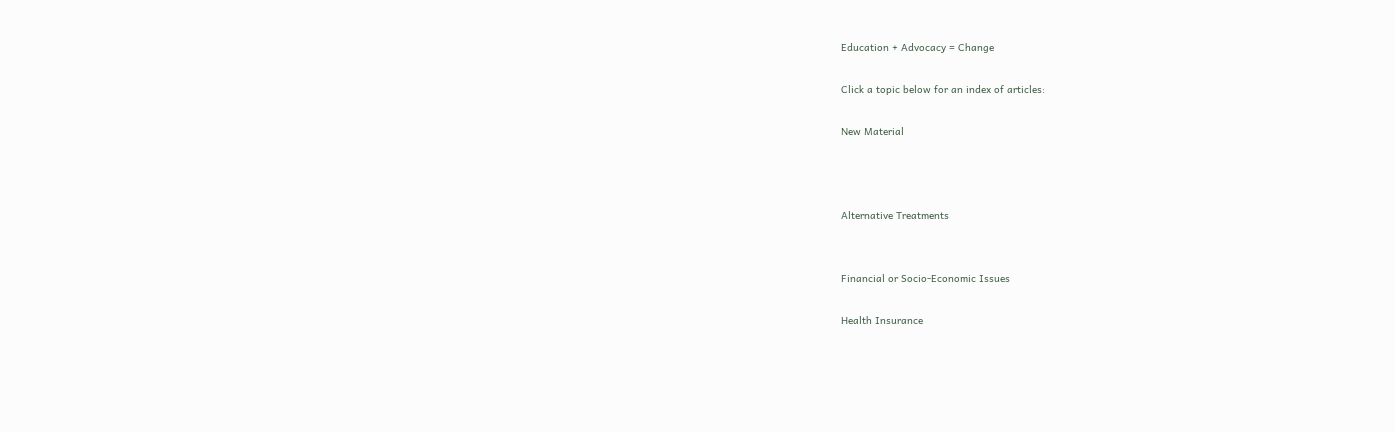Education + Advocacy = Change

Click a topic below for an index of articles:

New Material



Alternative Treatments


Financial or Socio-Economic Issues

Health Insurance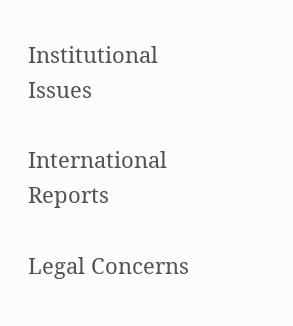Institutional Issues

International Reports

Legal Concerns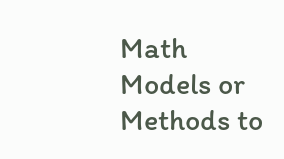Math Models or Methods to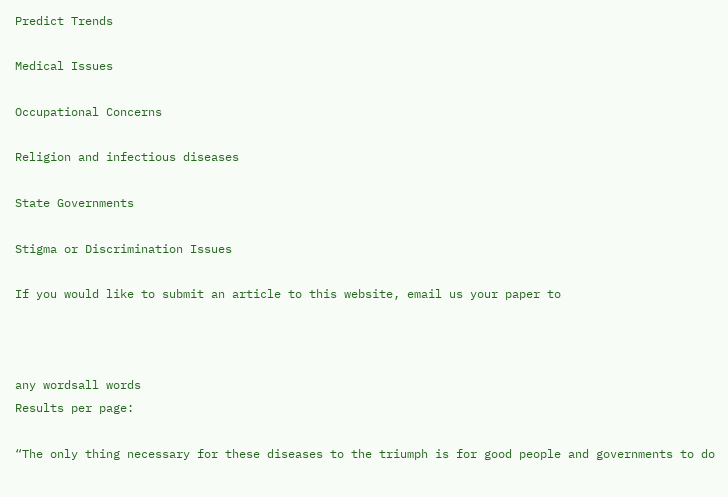Predict Trends

Medical Issues

Occupational Concerns

Religion and infectious diseases

State Governments

Stigma or Discrimination Issues

If you would like to submit an article to this website, email us your paper to



any wordsall words
Results per page:

“The only thing necessary for these diseases to the triumph is for good people and governments to do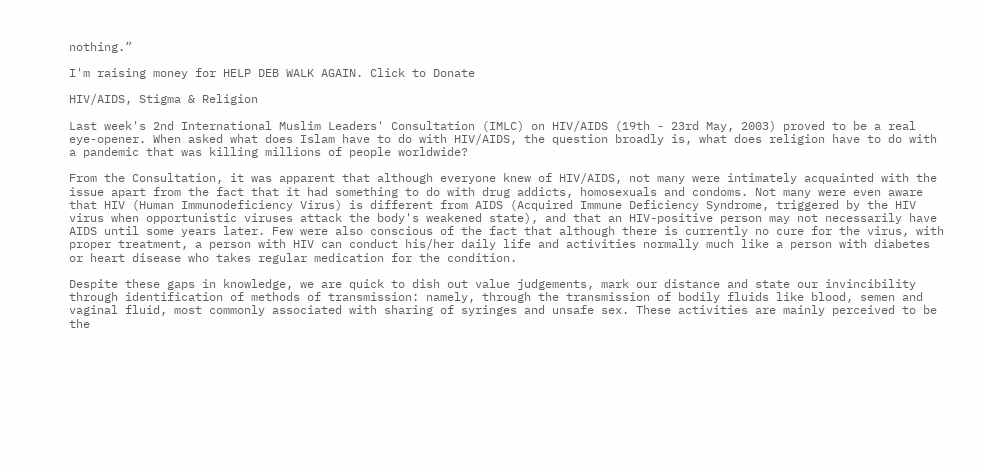nothing.”

I'm raising money for HELP DEB WALK AGAIN. Click to Donate

HIV/AIDS, Stigma & Religion

Last week's 2nd International Muslim Leaders' Consultation (IMLC) on HIV/AIDS (19th - 23rd May, 2003) proved to be a real eye-opener. When asked what does Islam have to do with HIV/AIDS, the question broadly is, what does religion have to do with a pandemic that was killing millions of people worldwide?

From the Consultation, it was apparent that although everyone knew of HIV/AIDS, not many were intimately acquainted with the issue apart from the fact that it had something to do with drug addicts, homosexuals and condoms. Not many were even aware that HIV (Human Immunodeficiency Virus) is different from AIDS (Acquired Immune Deficiency Syndrome, triggered by the HIV virus when opportunistic viruses attack the body's weakened state), and that an HIV-positive person may not necessarily have AIDS until some years later. Few were also conscious of the fact that although there is currently no cure for the virus, with proper treatment, a person with HIV can conduct his/her daily life and activities normally much like a person with diabetes or heart disease who takes regular medication for the condition.

Despite these gaps in knowledge, we are quick to dish out value judgements, mark our distance and state our invincibility through identification of methods of transmission: namely, through the transmission of bodily fluids like blood, semen and vaginal fluid, most commonly associated with sharing of syringes and unsafe sex. These activities are mainly perceived to be the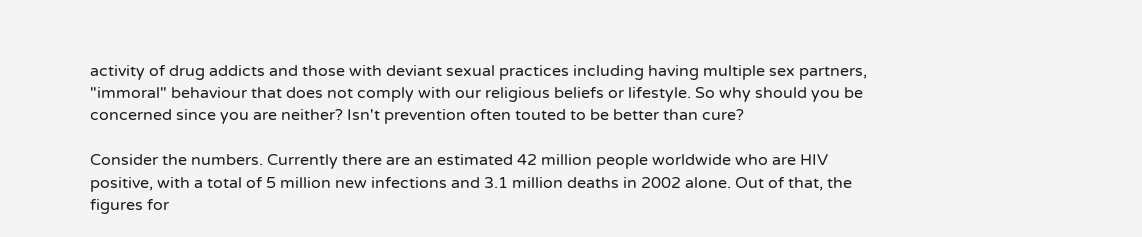activity of drug addicts and those with deviant sexual practices including having multiple sex partners, "immoral" behaviour that does not comply with our religious beliefs or lifestyle. So why should you be concerned since you are neither? Isn't prevention often touted to be better than cure?

Consider the numbers. Currently there are an estimated 42 million people worldwide who are HIV positive, with a total of 5 million new infections and 3.1 million deaths in 2002 alone. Out of that, the figures for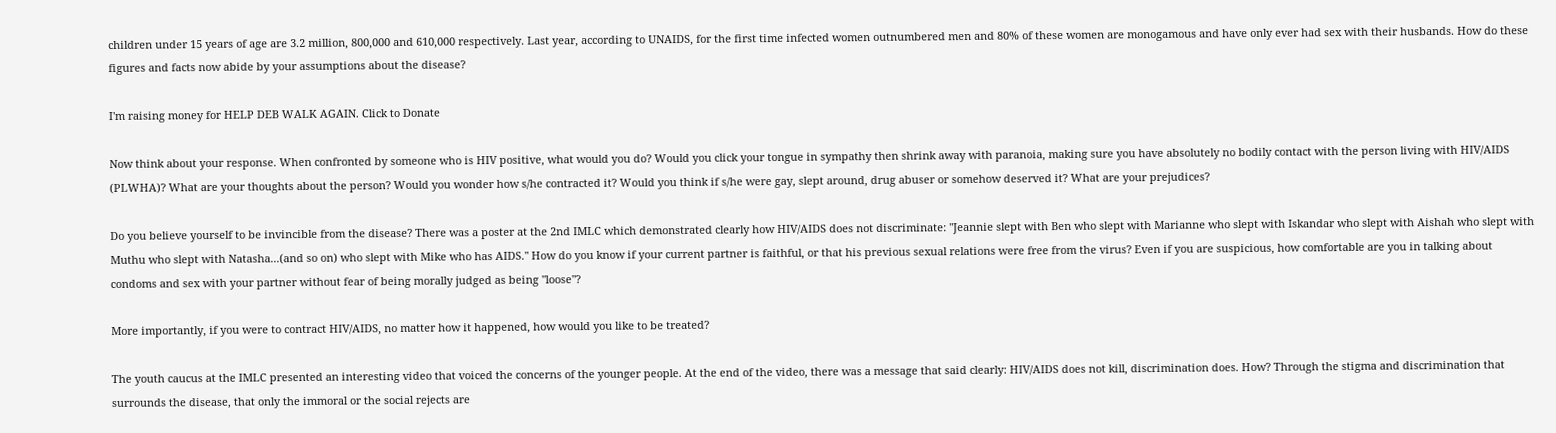children under 15 years of age are 3.2 million, 800,000 and 610,000 respectively. Last year, according to UNAIDS, for the first time infected women outnumbered men and 80% of these women are monogamous and have only ever had sex with their husbands. How do these figures and facts now abide by your assumptions about the disease?

I'm raising money for HELP DEB WALK AGAIN. Click to Donate

Now think about your response. When confronted by someone who is HIV positive, what would you do? Would you click your tongue in sympathy then shrink away with paranoia, making sure you have absolutely no bodily contact with the person living with HIV/AIDS (PLWHA)? What are your thoughts about the person? Would you wonder how s/he contracted it? Would you think if s/he were gay, slept around, drug abuser or somehow deserved it? What are your prejudices?

Do you believe yourself to be invincible from the disease? There was a poster at the 2nd IMLC which demonstrated clearly how HIV/AIDS does not discriminate: "Jeannie slept with Ben who slept with Marianne who slept with Iskandar who slept with Aishah who slept with Muthu who slept with Natasha...(and so on) who slept with Mike who has AIDS." How do you know if your current partner is faithful, or that his previous sexual relations were free from the virus? Even if you are suspicious, how comfortable are you in talking about condoms and sex with your partner without fear of being morally judged as being "loose"?

More importantly, if you were to contract HIV/AIDS, no matter how it happened, how would you like to be treated?

The youth caucus at the IMLC presented an interesting video that voiced the concerns of the younger people. At the end of the video, there was a message that said clearly: HIV/AIDS does not kill, discrimination does. How? Through the stigma and discrimination that surrounds the disease, that only the immoral or the social rejects are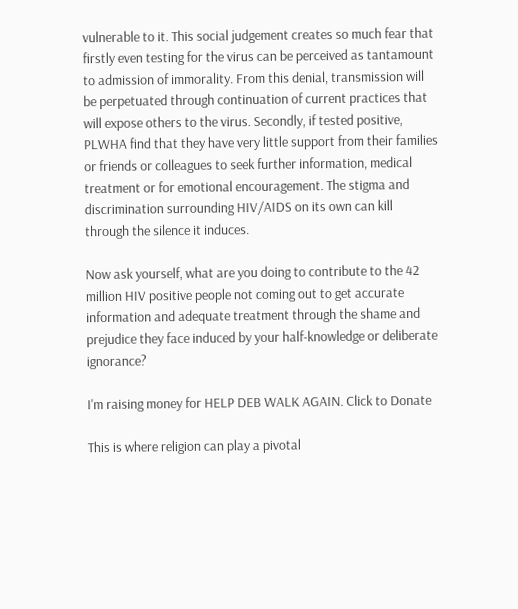vulnerable to it. This social judgement creates so much fear that firstly even testing for the virus can be perceived as tantamount to admission of immorality. From this denial, transmission will be perpetuated through continuation of current practices that will expose others to the virus. Secondly, if tested positive, PLWHA find that they have very little support from their families or friends or colleagues to seek further information, medical treatment or for emotional encouragement. The stigma and discrimination surrounding HIV/AIDS on its own can kill through the silence it induces.

Now ask yourself, what are you doing to contribute to the 42 million HIV positive people not coming out to get accurate information and adequate treatment through the shame and prejudice they face induced by your half-knowledge or deliberate ignorance?

I'm raising money for HELP DEB WALK AGAIN. Click to Donate

This is where religion can play a pivotal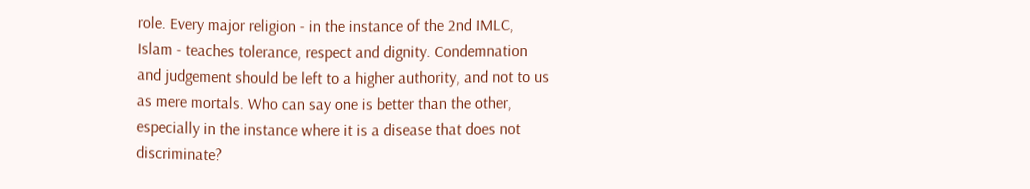role. Every major religion - in the instance of the 2nd IMLC, Islam - teaches tolerance, respect and dignity. Condemnation and judgement should be left to a higher authority, and not to us as mere mortals. Who can say one is better than the other, especially in the instance where it is a disease that does not discriminate?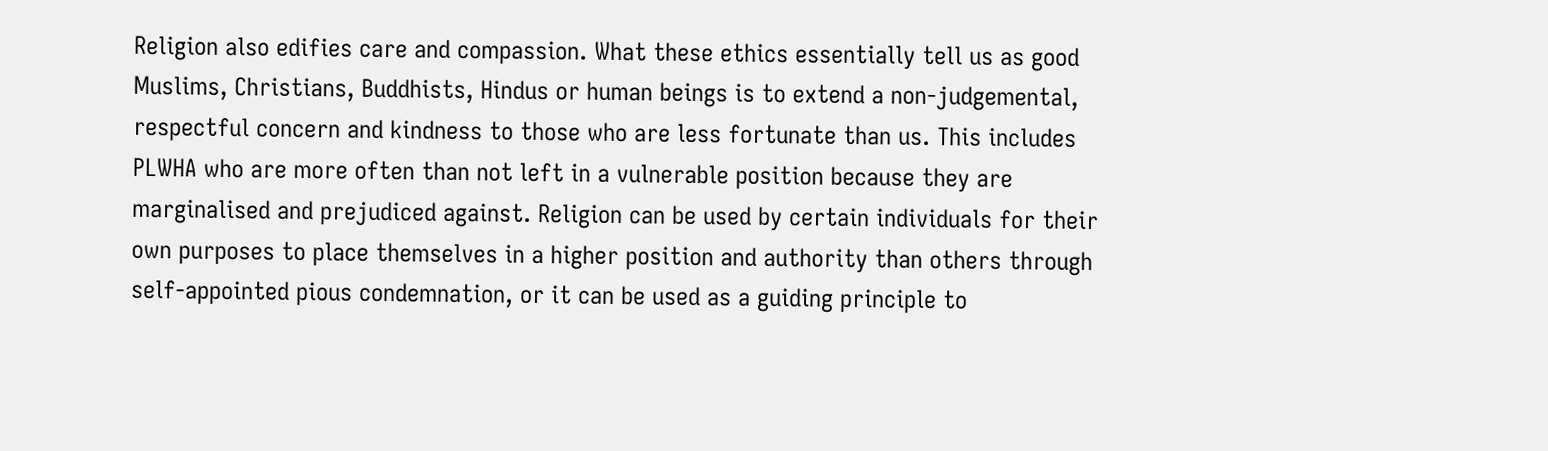Religion also edifies care and compassion. What these ethics essentially tell us as good Muslims, Christians, Buddhists, Hindus or human beings is to extend a non-judgemental, respectful concern and kindness to those who are less fortunate than us. This includes PLWHA who are more often than not left in a vulnerable position because they are marginalised and prejudiced against. Religion can be used by certain individuals for their own purposes to place themselves in a higher position and authority than others through self-appointed pious condemnation, or it can be used as a guiding principle to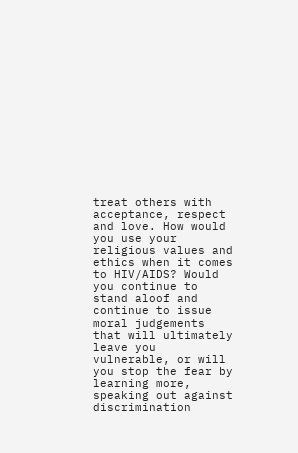treat others with acceptance, respect and love. How would you use your religious values and ethics when it comes to HIV/AIDS? Would you continue to stand aloof and continue to issue moral judgements that will ultimately leave you vulnerable, or will you stop the fear by learning more, speaking out against discrimination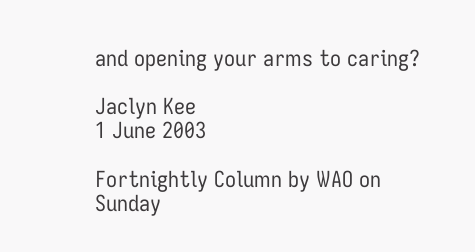and opening your arms to caring?

Jaclyn Kee
1 June 2003

Fortnightly Column by WAO on Sunday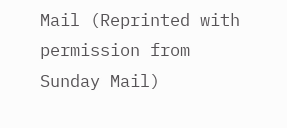Mail (Reprinted with permission from Sunday Mail)